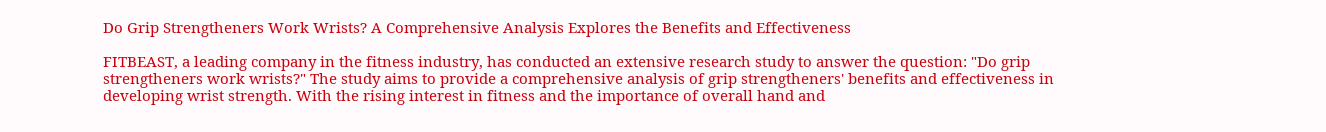Do Grip Strengtheners Work Wrists? A Comprehensive Analysis Explores the Benefits and Effectiveness

FITBEAST, a leading company in the fitness industry, has conducted an extensive research study to answer the question: "Do grip strengtheners work wrists?" The study aims to provide a comprehensive analysis of grip strengtheners' benefits and effectiveness in developing wrist strength. With the rising interest in fitness and the importance of overall hand and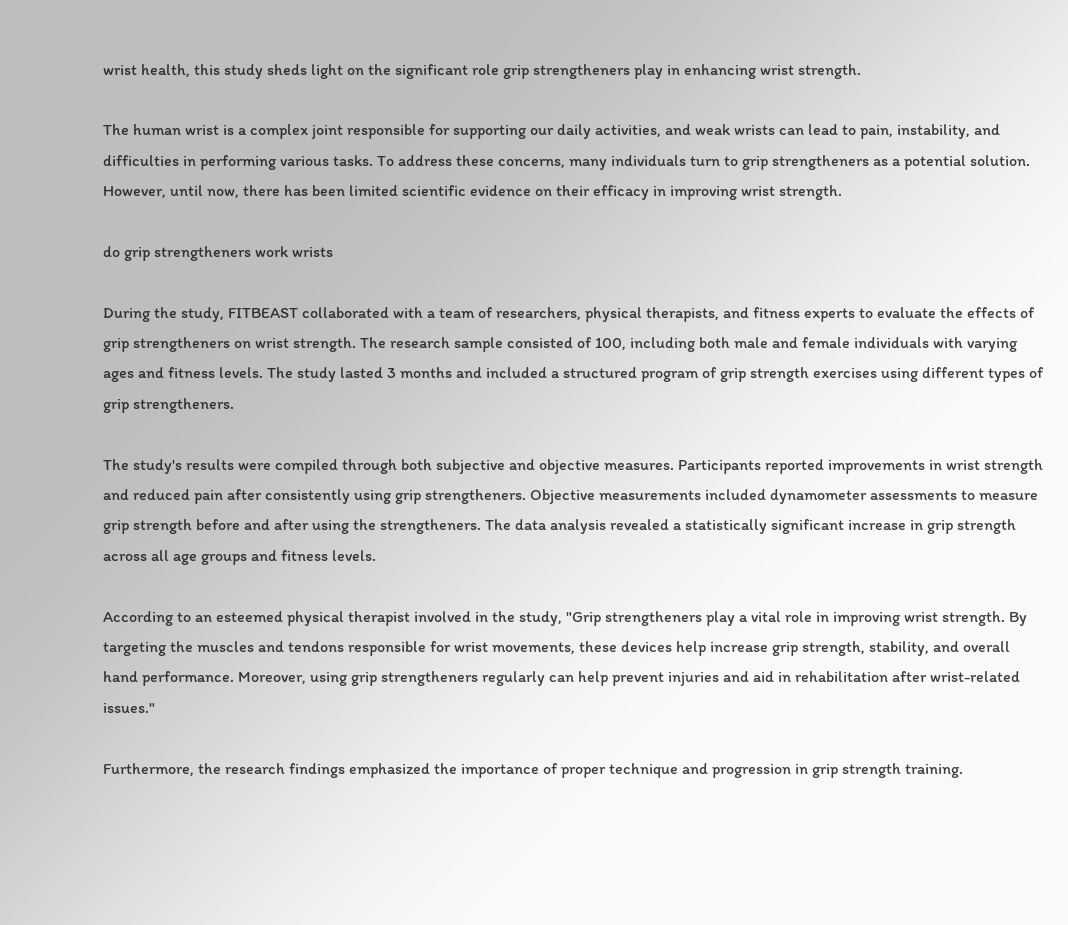wrist health, this study sheds light on the significant role grip strengtheners play in enhancing wrist strength.

The human wrist is a complex joint responsible for supporting our daily activities, and weak wrists can lead to pain, instability, and difficulties in performing various tasks. To address these concerns, many individuals turn to grip strengtheners as a potential solution. However, until now, there has been limited scientific evidence on their efficacy in improving wrist strength.

do grip strengtheners work wrists

During the study, FITBEAST collaborated with a team of researchers, physical therapists, and fitness experts to evaluate the effects of grip strengtheners on wrist strength. The research sample consisted of 100, including both male and female individuals with varying ages and fitness levels. The study lasted 3 months and included a structured program of grip strength exercises using different types of grip strengtheners.

The study's results were compiled through both subjective and objective measures. Participants reported improvements in wrist strength and reduced pain after consistently using grip strengtheners. Objective measurements included dynamometer assessments to measure grip strength before and after using the strengtheners. The data analysis revealed a statistically significant increase in grip strength across all age groups and fitness levels.

According to an esteemed physical therapist involved in the study, "Grip strengtheners play a vital role in improving wrist strength. By targeting the muscles and tendons responsible for wrist movements, these devices help increase grip strength, stability, and overall hand performance. Moreover, using grip strengtheners regularly can help prevent injuries and aid in rehabilitation after wrist-related issues."

Furthermore, the research findings emphasized the importance of proper technique and progression in grip strength training.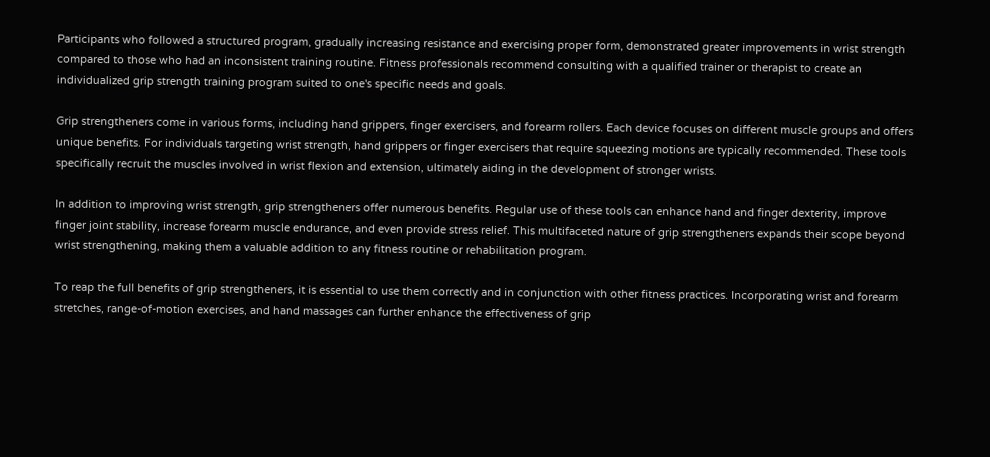Participants who followed a structured program, gradually increasing resistance and exercising proper form, demonstrated greater improvements in wrist strength compared to those who had an inconsistent training routine. Fitness professionals recommend consulting with a qualified trainer or therapist to create an individualized grip strength training program suited to one's specific needs and goals.

Grip strengtheners come in various forms, including hand grippers, finger exercisers, and forearm rollers. Each device focuses on different muscle groups and offers unique benefits. For individuals targeting wrist strength, hand grippers or finger exercisers that require squeezing motions are typically recommended. These tools specifically recruit the muscles involved in wrist flexion and extension, ultimately aiding in the development of stronger wrists.

In addition to improving wrist strength, grip strengtheners offer numerous benefits. Regular use of these tools can enhance hand and finger dexterity, improve finger joint stability, increase forearm muscle endurance, and even provide stress relief. This multifaceted nature of grip strengtheners expands their scope beyond wrist strengthening, making them a valuable addition to any fitness routine or rehabilitation program.

To reap the full benefits of grip strengtheners, it is essential to use them correctly and in conjunction with other fitness practices. Incorporating wrist and forearm stretches, range-of-motion exercises, and hand massages can further enhance the effectiveness of grip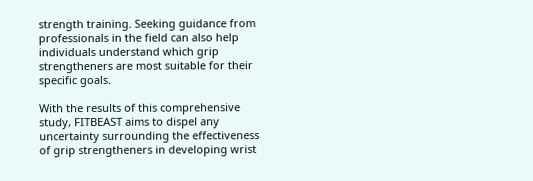strength training. Seeking guidance from professionals in the field can also help individuals understand which grip strengtheners are most suitable for their specific goals.

With the results of this comprehensive study, FITBEAST aims to dispel any uncertainty surrounding the effectiveness of grip strengtheners in developing wrist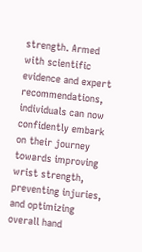strength. Armed with scientific evidence and expert recommendations, individuals can now confidently embark on their journey towards improving wrist strength, preventing injuries, and optimizing overall hand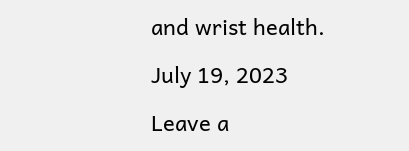and wrist health.

July 19, 2023

Leave a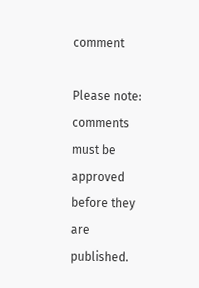comment

Please note: comments must be approved before they are published.